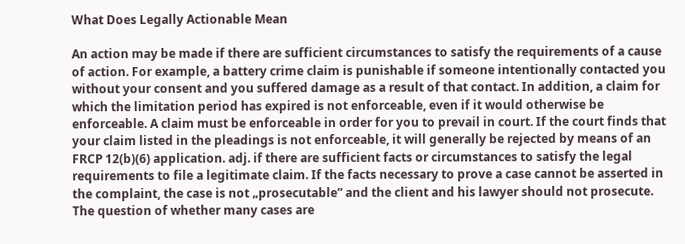What Does Legally Actionable Mean

An action may be made if there are sufficient circumstances to satisfy the requirements of a cause of action. For example, a battery crime claim is punishable if someone intentionally contacted you without your consent and you suffered damage as a result of that contact. In addition, a claim for which the limitation period has expired is not enforceable, even if it would otherwise be enforceable. A claim must be enforceable in order for you to prevail in court. If the court finds that your claim listed in the pleadings is not enforceable, it will generally be rejected by means of an FRCP 12(b)(6) application. adj. if there are sufficient facts or circumstances to satisfy the legal requirements to file a legitimate claim. If the facts necessary to prove a case cannot be asserted in the complaint, the case is not „prosecutable” and the client and his lawyer should not prosecute. The question of whether many cases are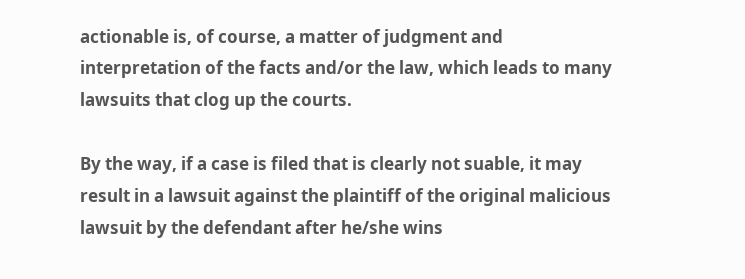actionable is, of course, a matter of judgment and interpretation of the facts and/or the law, which leads to many lawsuits that clog up the courts.

By the way, if a case is filed that is clearly not suable, it may result in a lawsuit against the plaintiff of the original malicious lawsuit by the defendant after he/she wins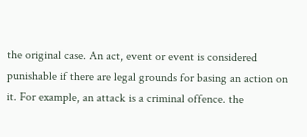the original case. An act, event or event is considered punishable if there are legal grounds for basing an action on it. For example, an attack is a criminal offence. the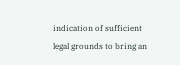indication of sufficient legal grounds to bring an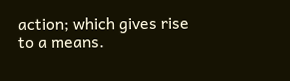action; which gives rise to a means.